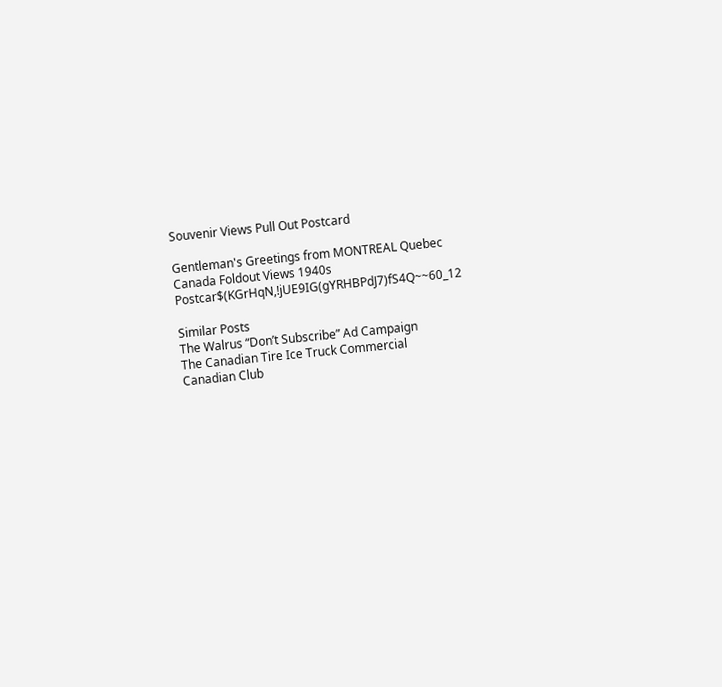Souvenir Views Pull Out Postcard

Gentleman's Greetings from MONTREAL Quebec Canada Foldout Views 1940s Postcar$(KGrHqN,!jUE9IG(gYRHBPdJ7)fS4Q~~60_12

Similar Posts
The Walrus “Don’t Subscribe” Ad Campaign
The Canadian Tire Ice Truck Commercial
Canadian Club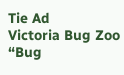Tie Ad
Victoria Bug Zoo “Bug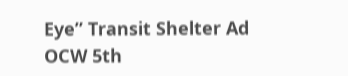Eye” Transit Shelter Ad
OCW 5th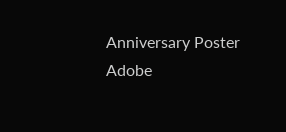Anniversary Poster
Adobe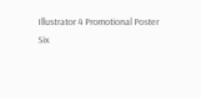Illustrator 4 Promotional Poster
Six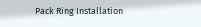Pack Ring Installation